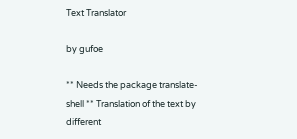Text Translator

by gufoe

** Needs the package translate-shell ** Translation of the text by different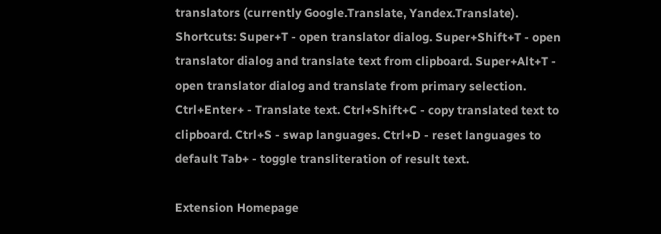translators (currently Google.Translate, Yandex.Translate). Shortcuts: Super+T - open translator dialog. Super+Shift+T - open translator dialog and translate text from clipboard. Super+Alt+T - open translator dialog and translate from primary selection. Ctrl+Enter+ - Translate text. Ctrl+Shift+C - copy translated text to clipboard. Ctrl+S - swap languages. Ctrl+D - reset languages to default Tab+ - toggle transliteration of result text.

Extension Homepage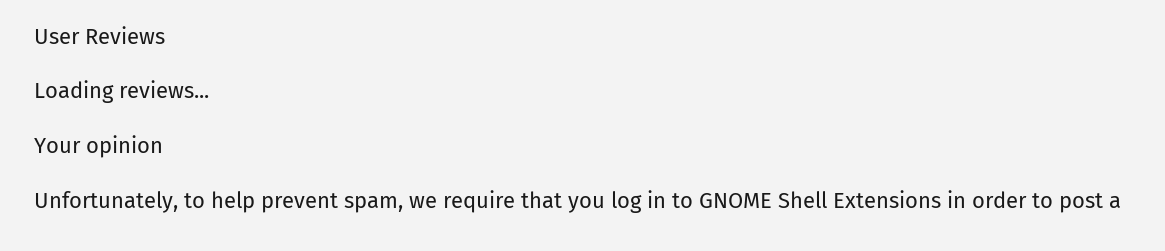User Reviews

Loading reviews...

Your opinion

Unfortunately, to help prevent spam, we require that you log in to GNOME Shell Extensions in order to post a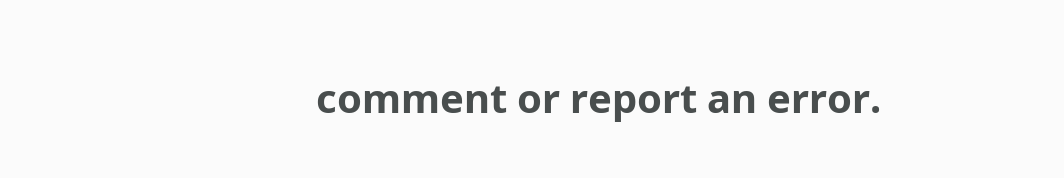comment or report an error.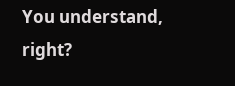You understand, right?